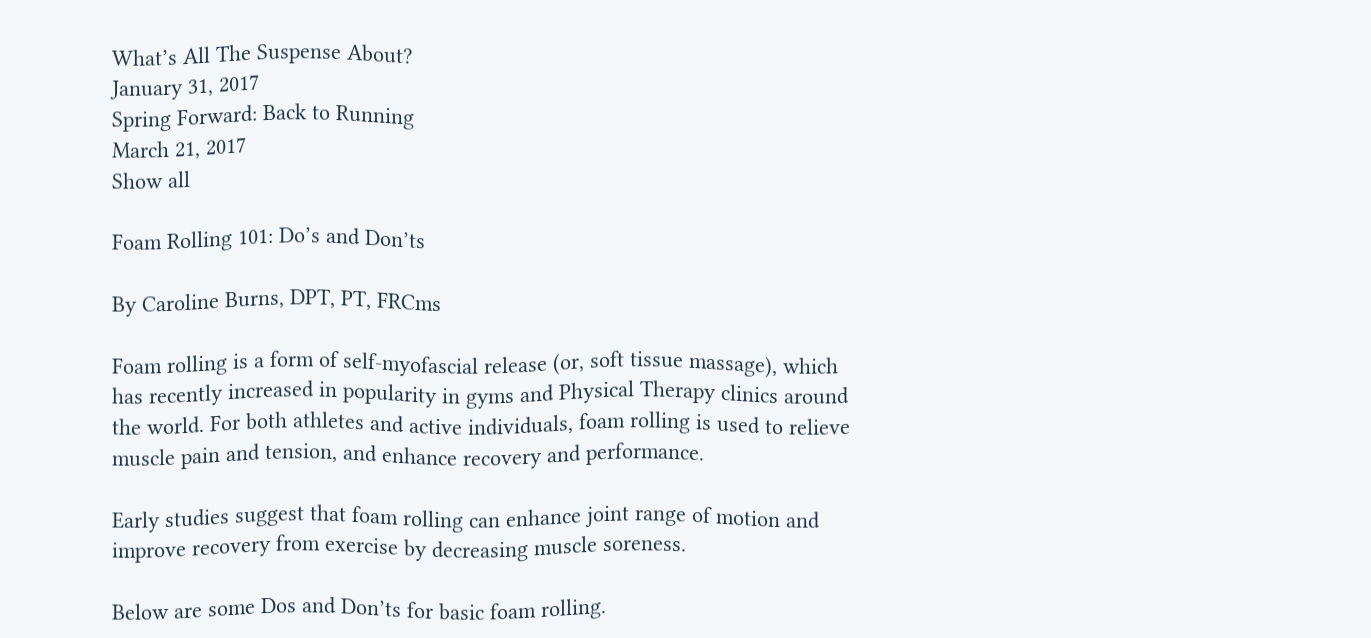What’s All The Suspense About?
January 31, 2017
Spring Forward: Back to Running
March 21, 2017
Show all

Foam Rolling 101: Do’s and Don’ts

By Caroline Burns, DPT, PT, FRCms

Foam rolling is a form of self-myofascial release (or, soft tissue massage), which has recently increased in popularity in gyms and Physical Therapy clinics around the world. For both athletes and active individuals, foam rolling is used to relieve muscle pain and tension, and enhance recovery and performance.

Early studies suggest that foam rolling can enhance joint range of motion and improve recovery from exercise by decreasing muscle soreness.

Below are some Dos and Don’ts for basic foam rolling.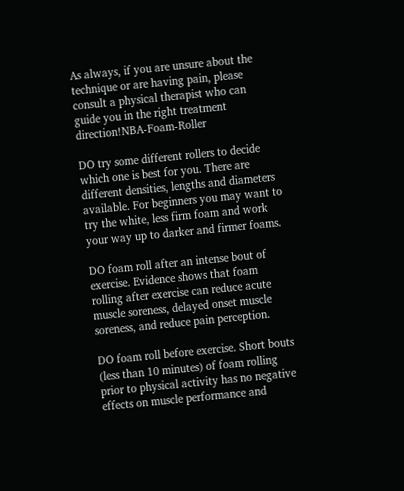As always, if you are unsure about the technique or are having pain, please consult a physical therapist who can guide you in the right treatment direction!NBA-Foam-Roller

DO try some different rollers to decide which one is best for you. There are different densities, lengths and diameters available. For beginners you may want to try the white, less firm foam and work your way up to darker and firmer foams.

DO foam roll after an intense bout of exercise. Evidence shows that foam rolling after exercise can reduce acute muscle soreness, delayed onset muscle soreness, and reduce pain perception.

DO foam roll before exercise. Short bouts (less than 10 minutes) of foam rolling prior to physical activity has no negative effects on muscle performance and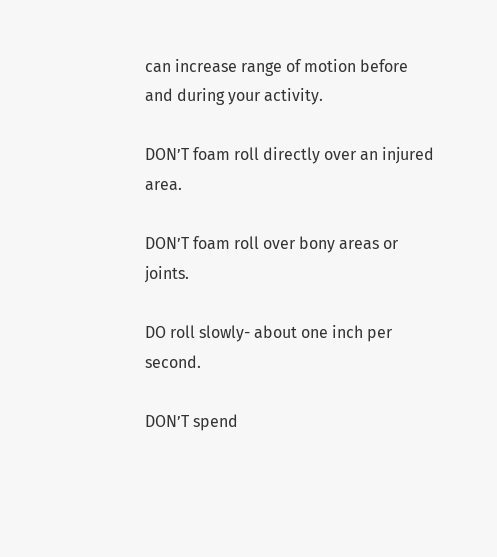can increase range of motion before and during your activity.

DON’T foam roll directly over an injured area.

DON’T foam roll over bony areas or joints.

DO roll slowly- about one inch per second.

DON’T spend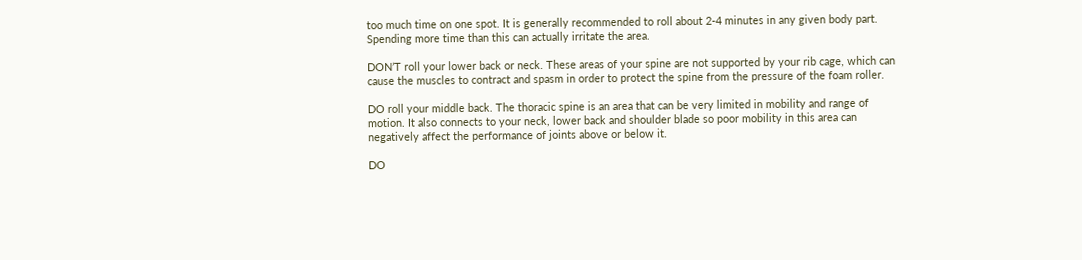too much time on one spot. It is generally recommended to roll about 2-4 minutes in any given body part. Spending more time than this can actually irritate the area.

DON’T roll your lower back or neck. These areas of your spine are not supported by your rib cage, which can cause the muscles to contract and spasm in order to protect the spine from the pressure of the foam roller.

DO roll your middle back. The thoracic spine is an area that can be very limited in mobility and range of motion. It also connects to your neck, lower back and shoulder blade so poor mobility in this area can negatively affect the performance of joints above or below it.

DO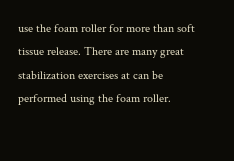use the foam roller for more than soft tissue release. There are many great stabilization exercises at can be performed using the foam roller.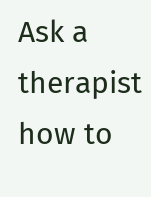Ask a therapist how to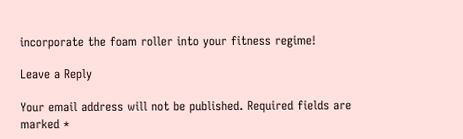incorporate the foam roller into your fitness regime!

Leave a Reply

Your email address will not be published. Required fields are marked *